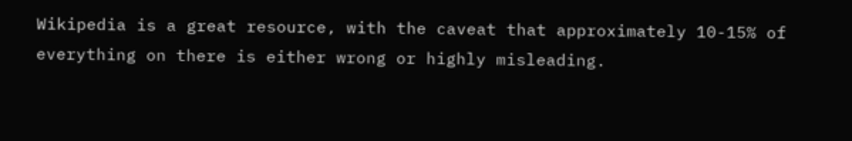Wikipedia is a great resource, with the caveat that approximately 10-15% of everything on there is either wrong or highly misleading.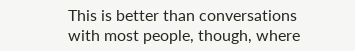This is better than conversations with most people, though, where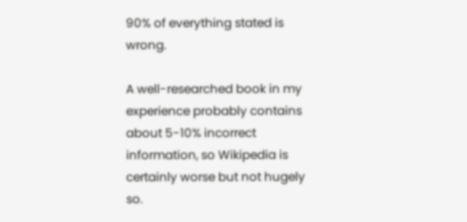90% of everything stated is wrong.

A well-researched book in my experience probably contains about 5-10% incorrect information, so Wikipedia is certainly worse but not hugely so.